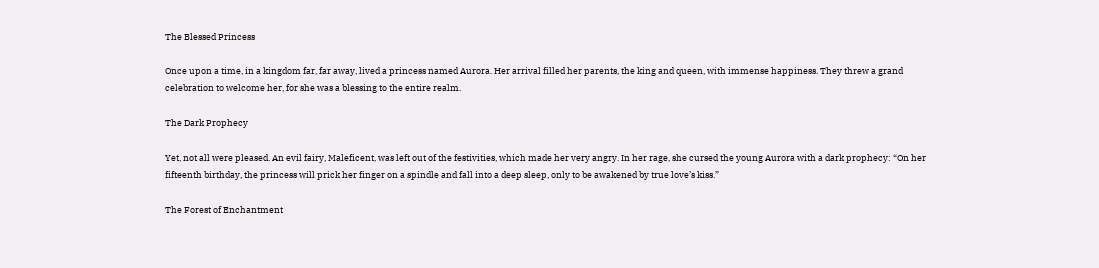The Blessed Princess

Once upon a time, in a kingdom far, far away, lived a princess named Aurora. Her arrival filled her parents, the king and queen, with immense happiness. They threw a grand celebration to welcome her, for she was a blessing to the entire realm.

The Dark Prophecy

Yet, not all were pleased. An evil fairy, Maleficent, was left out of the festivities, which made her very angry. In her rage, she cursed the young Aurora with a dark prophecy: “On her fifteenth birthday, the princess will prick her finger on a spindle and fall into a deep sleep, only to be awakened by true love’s kiss.”

The Forest of Enchantment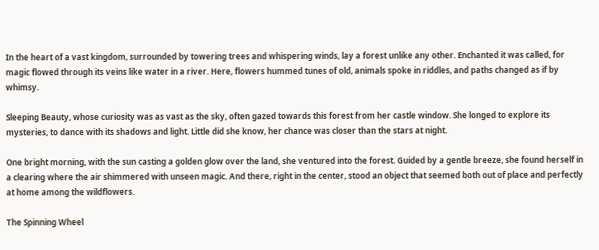In the heart of a vast kingdom, surrounded by towering trees and whispering winds, lay a forest unlike any other. Enchanted it was called, for magic flowed through its veins like water in a river. Here, flowers hummed tunes of old, animals spoke in riddles, and paths changed as if by whimsy.

Sleeping Beauty, whose curiosity was as vast as the sky, often gazed towards this forest from her castle window. She longed to explore its mysteries, to dance with its shadows and light. Little did she know, her chance was closer than the stars at night.

One bright morning, with the sun casting a golden glow over the land, she ventured into the forest. Guided by a gentle breeze, she found herself in a clearing where the air shimmered with unseen magic. And there, right in the center, stood an object that seemed both out of place and perfectly at home among the wildflowers.

The Spinning Wheel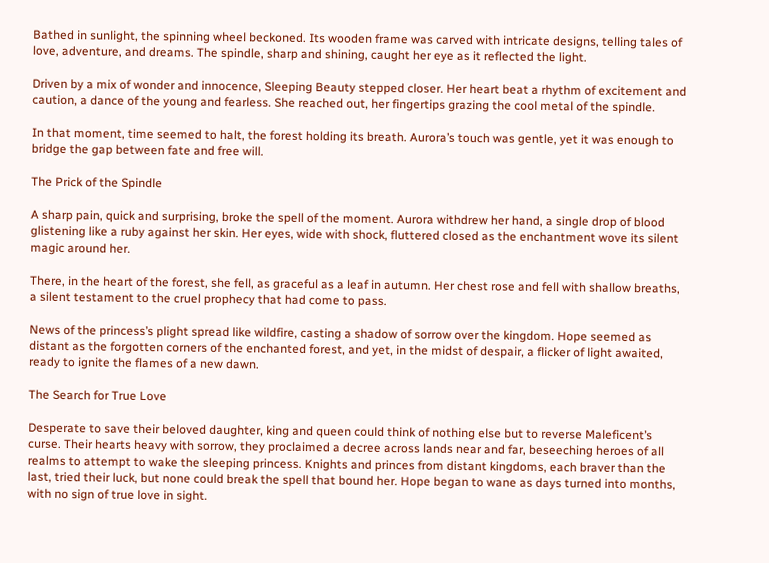Bathed in sunlight, the spinning wheel beckoned. Its wooden frame was carved with intricate designs, telling tales of love, adventure, and dreams. The spindle, sharp and shining, caught her eye as it reflected the light.

Driven by a mix of wonder and innocence, Sleeping Beauty stepped closer. Her heart beat a rhythm of excitement and caution, a dance of the young and fearless. She reached out, her fingertips grazing the cool metal of the spindle.

In that moment, time seemed to halt, the forest holding its breath. Aurora’s touch was gentle, yet it was enough to bridge the gap between fate and free will.

The Prick of the Spindle

A sharp pain, quick and surprising, broke the spell of the moment. Aurora withdrew her hand, a single drop of blood glistening like a ruby against her skin. Her eyes, wide with shock, fluttered closed as the enchantment wove its silent magic around her.

There, in the heart of the forest, she fell, as graceful as a leaf in autumn. Her chest rose and fell with shallow breaths, a silent testament to the cruel prophecy that had come to pass.

News of the princess’s plight spread like wildfire, casting a shadow of sorrow over the kingdom. Hope seemed as distant as the forgotten corners of the enchanted forest, and yet, in the midst of despair, a flicker of light awaited, ready to ignite the flames of a new dawn.

The Search for True Love

Desperate to save their beloved daughter, king and queen could think of nothing else but to reverse Maleficent’s curse. Their hearts heavy with sorrow, they proclaimed a decree across lands near and far, beseeching heroes of all realms to attempt to wake the sleeping princess. Knights and princes from distant kingdoms, each braver than the last, tried their luck, but none could break the spell that bound her. Hope began to wane as days turned into months, with no sign of true love in sight.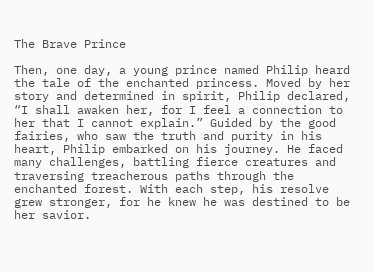The Brave Prince

Then, one day, a young prince named Philip heard the tale of the enchanted princess. Moved by her story and determined in spirit, Philip declared, “I shall awaken her, for I feel a connection to her that I cannot explain.” Guided by the good fairies, who saw the truth and purity in his heart, Philip embarked on his journey. He faced many challenges, battling fierce creatures and traversing treacherous paths through the enchanted forest. With each step, his resolve grew stronger, for he knew he was destined to be her savior.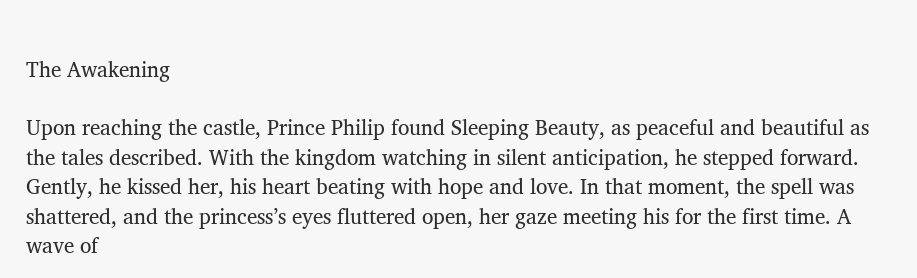The Awakening

Upon reaching the castle, Prince Philip found Sleeping Beauty, as peaceful and beautiful as the tales described. With the kingdom watching in silent anticipation, he stepped forward. Gently, he kissed her, his heart beating with hope and love. In that moment, the spell was shattered, and the princess’s eyes fluttered open, her gaze meeting his for the first time. A wave of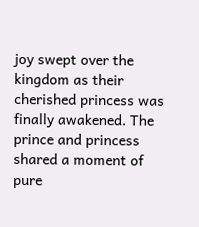joy swept over the kingdom as their cherished princess was finally awakened. The prince and princess shared a moment of pure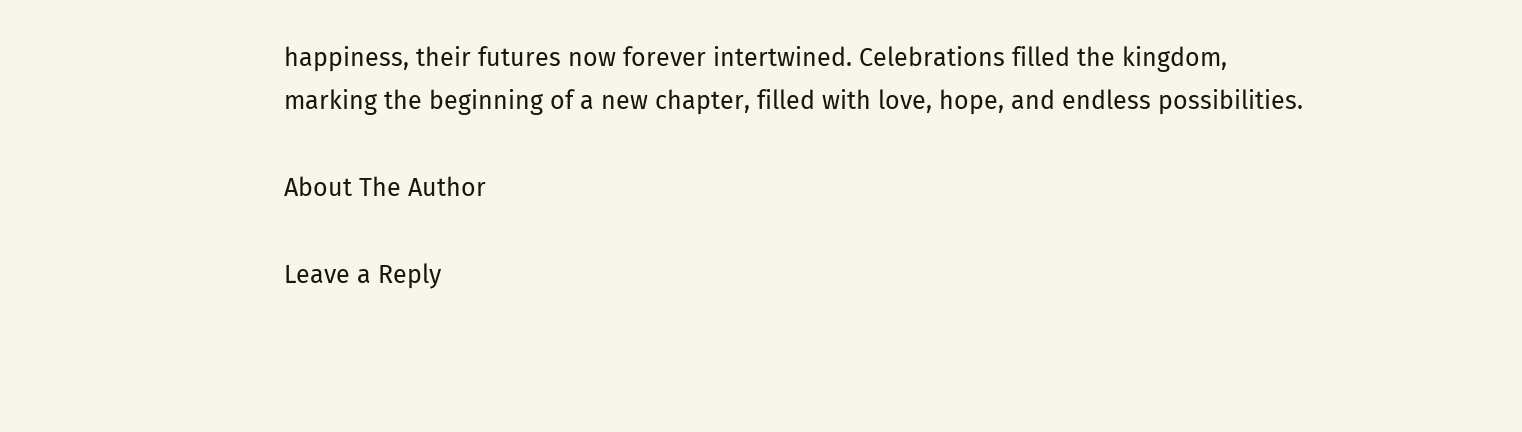happiness, their futures now forever intertwined. Celebrations filled the kingdom, marking the beginning of a new chapter, filled with love, hope, and endless possibilities.

About The Author

Leave a Reply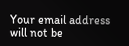Your email address will not be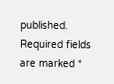published. Required fields are marked *